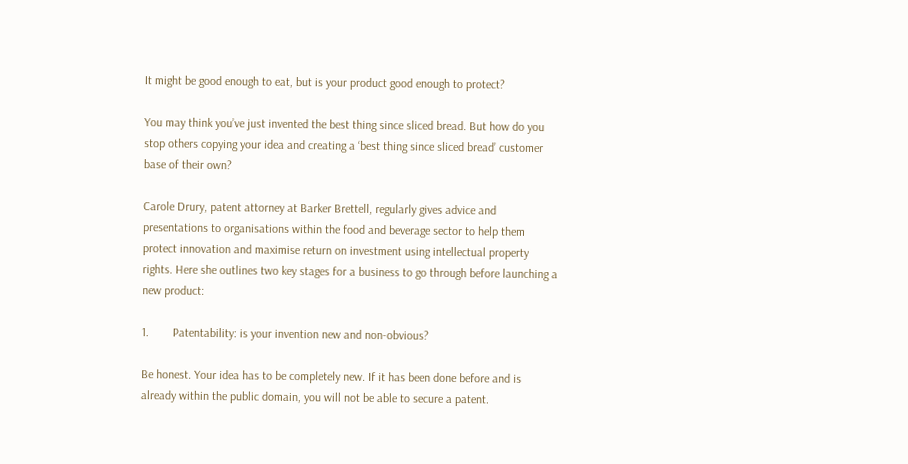It might be good enough to eat, but is your product good enough to protect?

You may think you’ve just invented the best thing since sliced bread. But how do you stop others copying your idea and creating a ‘best thing since sliced bread’ customer base of their own?

Carole Drury, patent attorney at Barker Brettell, regularly gives advice and presentations to organisations within the food and beverage sector to help them protect innovation and maximise return on investment using intellectual property rights. Here she outlines two key stages for a business to go through before launching a new product:

1.        Patentability: is your invention new and non-obvious?

Be honest. Your idea has to be completely new. If it has been done before and is already within the public domain, you will not be able to secure a patent.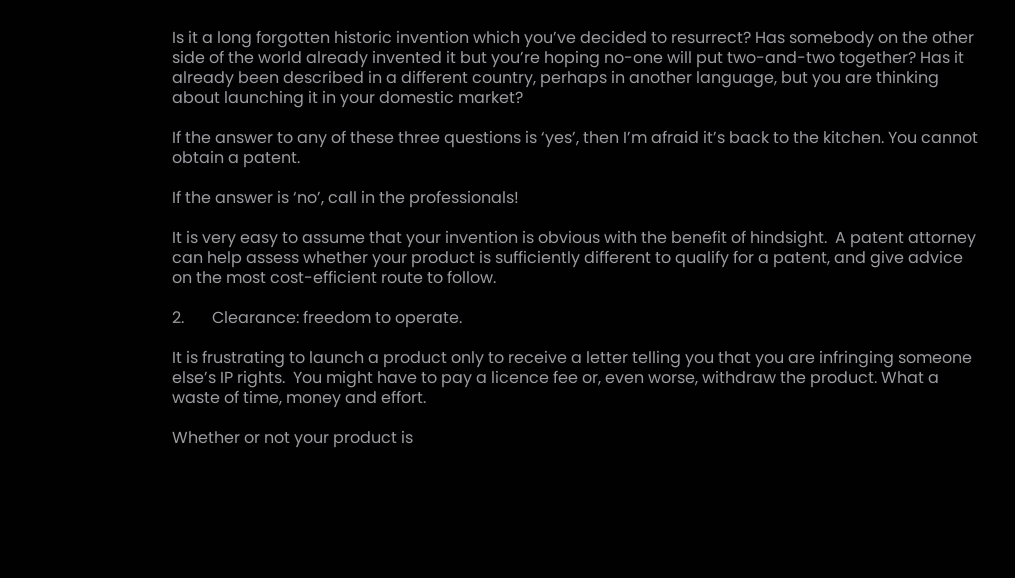Is it a long forgotten historic invention which you’ve decided to resurrect? Has somebody on the other side of the world already invented it but you’re hoping no-one will put two-and-two together? Has it already been described in a different country, perhaps in another language, but you are thinking about launching it in your domestic market?

If the answer to any of these three questions is ‘yes’, then I’m afraid it’s back to the kitchen. You cannot obtain a patent.

If the answer is ‘no’, call in the professionals!

It is very easy to assume that your invention is obvious with the benefit of hindsight.  A patent attorney can help assess whether your product is sufficiently different to qualify for a patent, and give advice on the most cost-efficient route to follow.

2.       Clearance: freedom to operate.

It is frustrating to launch a product only to receive a letter telling you that you are infringing someone else’s IP rights.  You might have to pay a licence fee or, even worse, withdraw the product. What a waste of time, money and effort.

Whether or not your product is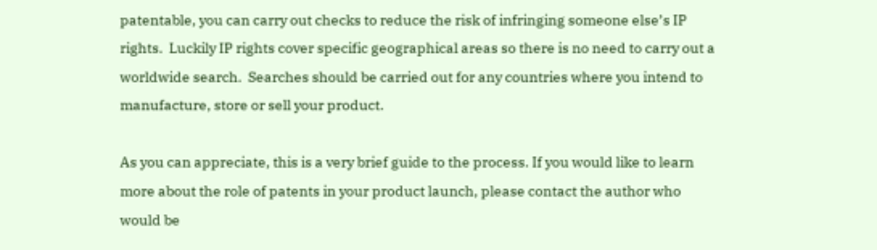patentable, you can carry out checks to reduce the risk of infringing someone else’s IP rights.  Luckily IP rights cover specific geographical areas so there is no need to carry out a worldwide search.  Searches should be carried out for any countries where you intend to manufacture, store or sell your product.

As you can appreciate, this is a very brief guide to the process. If you would like to learn more about the role of patents in your product launch, please contact the author who would be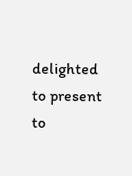delighted to present to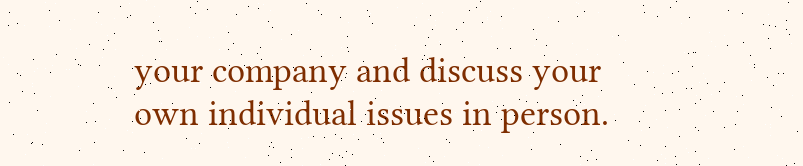your company and discuss your own individual issues in person.